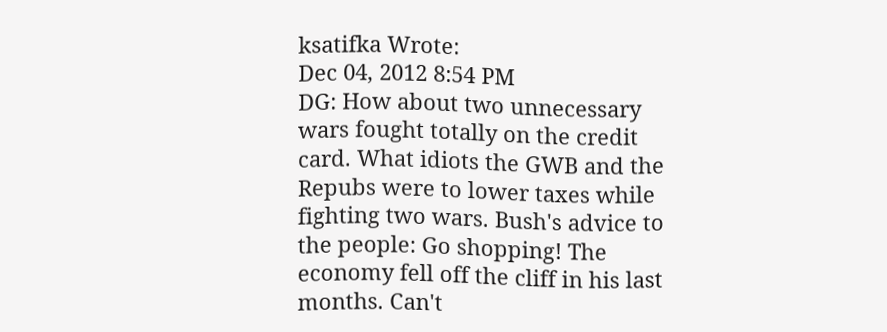ksatifka Wrote:
Dec 04, 2012 8:54 PM
DG: How about two unnecessary wars fought totally on the credit card. What idiots the GWB and the Repubs were to lower taxes while fighting two wars. Bush's advice to the people: Go shopping! The economy fell off the cliff in his last months. Can't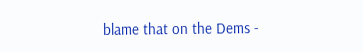blame that on the Dems -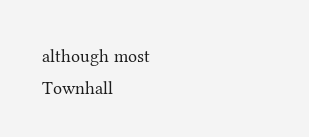although most Townhall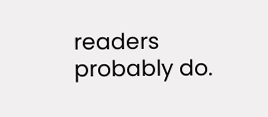readers probably do.